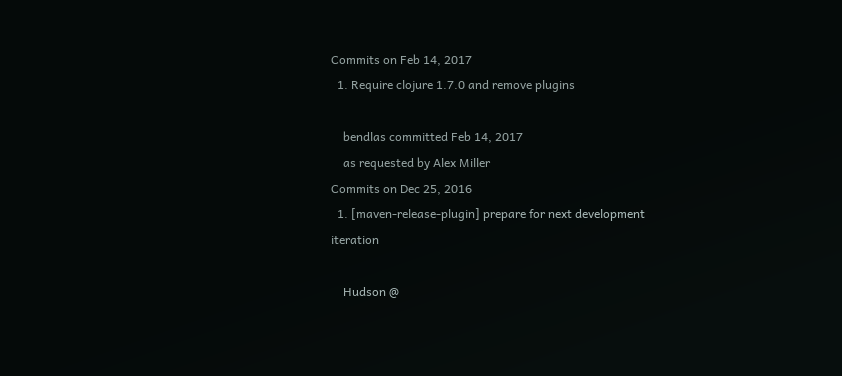Commits on Feb 14, 2017
  1. Require clojure 1.7.0 and remove plugins

    bendlas committed Feb 14, 2017
    as requested by Alex Miller
Commits on Dec 25, 2016
  1. [maven-release-plugin] prepare for next development iteration

    Hudson @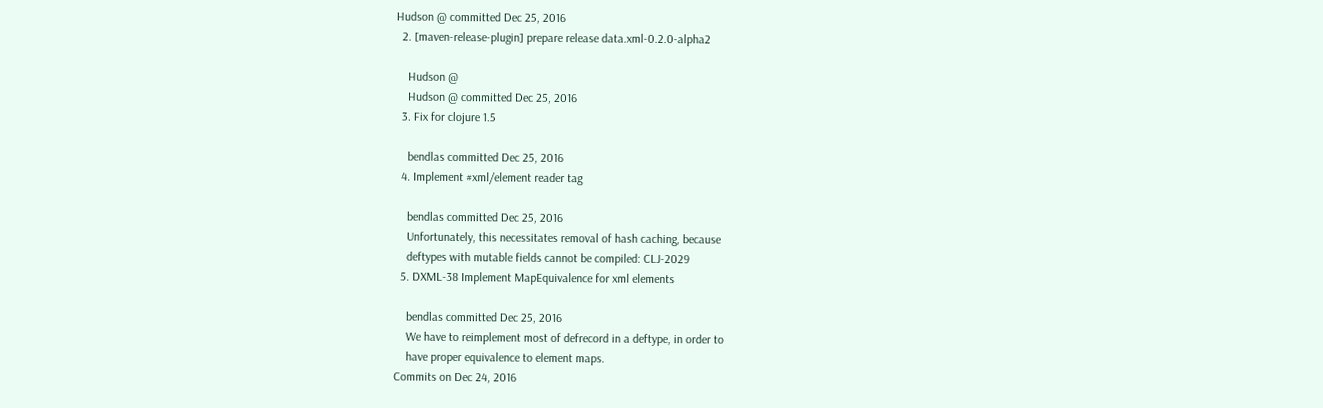Hudson @ committed Dec 25, 2016
  2. [maven-release-plugin] prepare release data.xml-0.2.0-alpha2

    Hudson @
    Hudson @ committed Dec 25, 2016
  3. Fix for clojure 1.5

    bendlas committed Dec 25, 2016
  4. Implement #xml/element reader tag

    bendlas committed Dec 25, 2016
    Unfortunately, this necessitates removal of hash caching, because
    deftypes with mutable fields cannot be compiled: CLJ-2029
  5. DXML-38 Implement MapEquivalence for xml elements

    bendlas committed Dec 25, 2016
    We have to reimplement most of defrecord in a deftype, in order to
    have proper equivalence to element maps.
Commits on Dec 24, 2016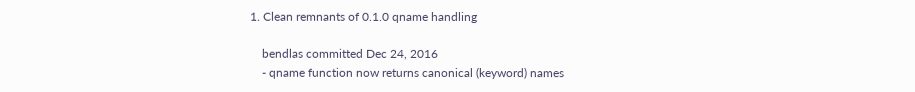1. Clean remnants of 0.1.0 qname handling

    bendlas committed Dec 24, 2016
    - qname function now returns canonical (keyword) names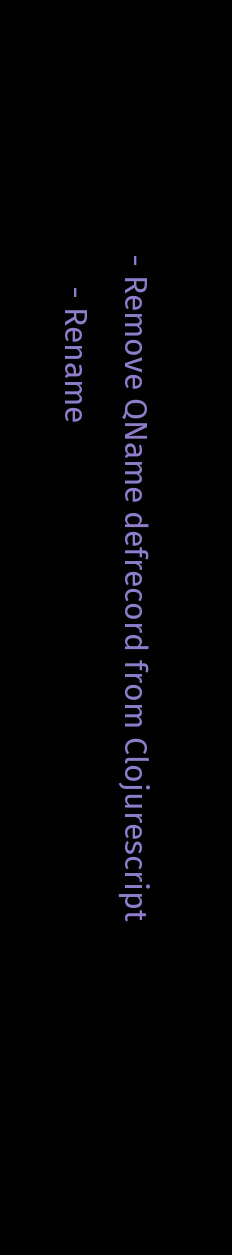- Remove QName defrecord from Clojurescript
    - Rename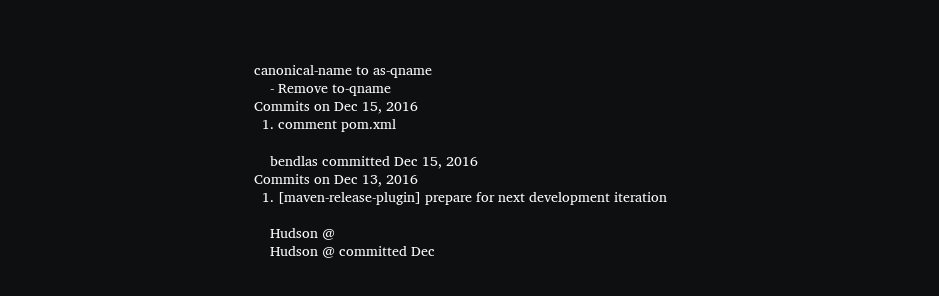canonical-name to as-qname
    - Remove to-qname
Commits on Dec 15, 2016
  1. comment pom.xml

    bendlas committed Dec 15, 2016
Commits on Dec 13, 2016
  1. [maven-release-plugin] prepare for next development iteration

    Hudson @
    Hudson @ committed Dec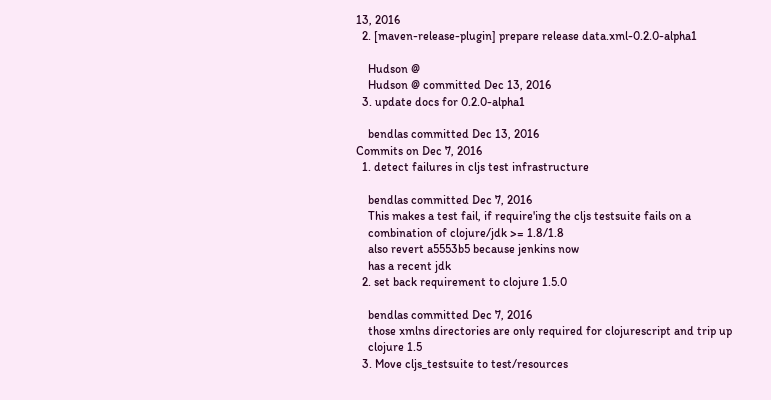13, 2016
  2. [maven-release-plugin] prepare release data.xml-0.2.0-alpha1

    Hudson @
    Hudson @ committed Dec 13, 2016
  3. update docs for 0.2.0-alpha1

    bendlas committed Dec 13, 2016
Commits on Dec 7, 2016
  1. detect failures in cljs test infrastructure

    bendlas committed Dec 7, 2016
    This makes a test fail, if require'ing the cljs testsuite fails on a
    combination of clojure/jdk >= 1.8/1.8
    also revert a5553b5 because jenkins now
    has a recent jdk
  2. set back requirement to clojure 1.5.0

    bendlas committed Dec 7, 2016
    those xmlns directories are only required for clojurescript and trip up
    clojure 1.5
  3. Move cljs_testsuite to test/resources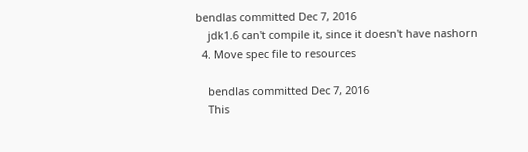bendlas committed Dec 7, 2016
    jdk1.6 can't compile it, since it doesn't have nashorn
  4. Move spec file to resources

    bendlas committed Dec 7, 2016
    This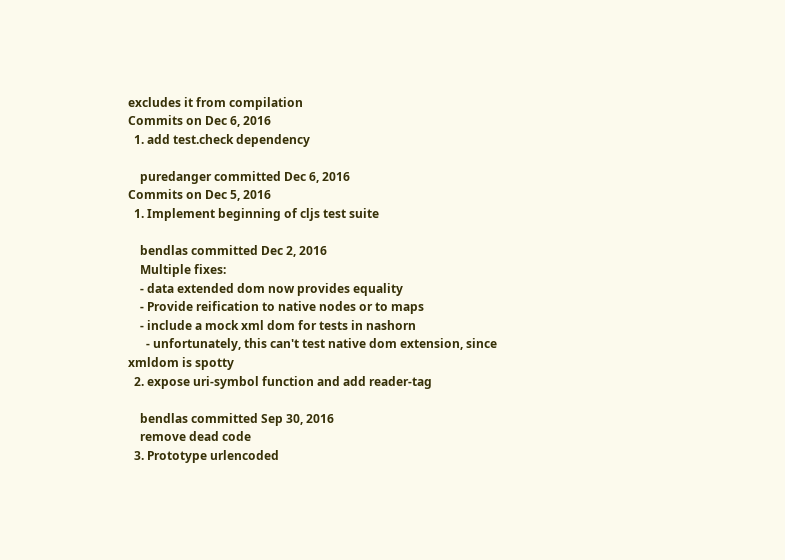excludes it from compilation
Commits on Dec 6, 2016
  1. add test.check dependency

    puredanger committed Dec 6, 2016
Commits on Dec 5, 2016
  1. Implement beginning of cljs test suite

    bendlas committed Dec 2, 2016
    Multiple fixes:
    - data extended dom now provides equality
    - Provide reification to native nodes or to maps
    - include a mock xml dom for tests in nashorn
      - unfortunately, this can't test native dom extension, since xmldom is spotty
  2. expose uri-symbol function and add reader-tag

    bendlas committed Sep 30, 2016
    remove dead code
  3. Prototype urlencoded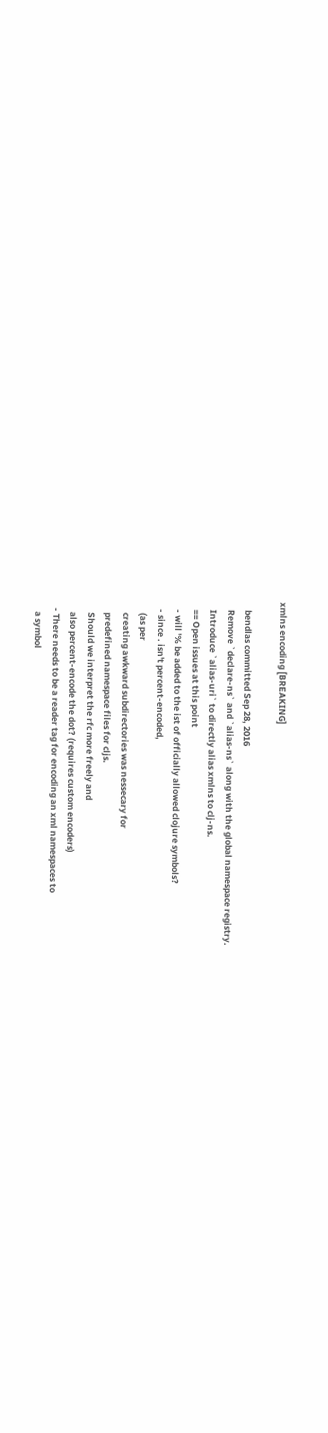xmlns encoding [BREAKING]

    bendlas committed Sep 28, 2016
    Remove `declare-ns` and `alias-ns` along with the global namespace registry.
    Introduce `alias-uri` to directly alias xmlns to clj-ns.
    == Open issues at this point
    - will '% be added to the ist of officially allowed clojure symbols?
    - since . isn't percent-encoded,
      (as per
      creating awkward subdirectories was nessecary for
      predefined namespace files for cljs.
      Should we interpret the rfc more freely and
      also percent-encode the dot? (requires custom encoders)
    - There needs to be a reader tag for encoding an xml namespaces to
      a symbol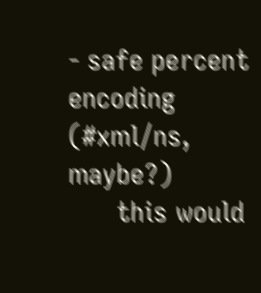- safe percent encoding (#xml/ns, maybe?)
      this would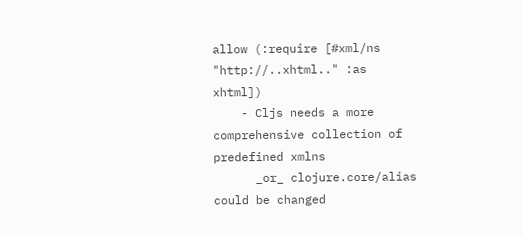allow (:require [#xml/ns "http://..xhtml.." :as xhtml])
    - Cljs needs a more comprehensive collection of predefined xmlns
      _or_ clojure.core/alias could be changed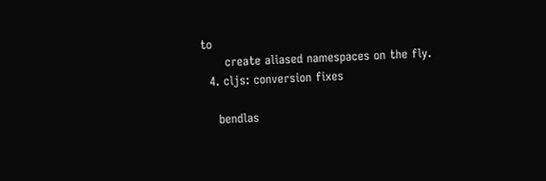to
      create aliased namespaces on the fly.
  4. cljs: conversion fixes

    bendlas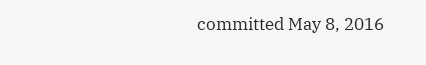committed May 8, 2016